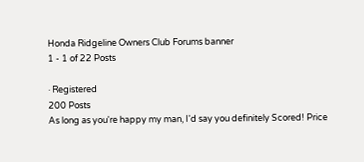Honda Ridgeline Owners Club Forums banner
1 - 1 of 22 Posts

· Registered
200 Posts
As long as you're happy my man, I'd say you definitely Scored! Price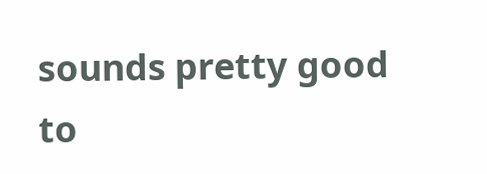sounds pretty good to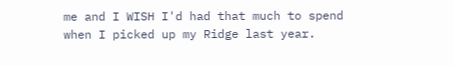me and I WISH I'd had that much to spend when I picked up my Ridge last year.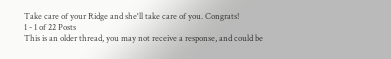Take care of your Ridge and she'll take care of you. Congrats!
1 - 1 of 22 Posts
This is an older thread, you may not receive a response, and could be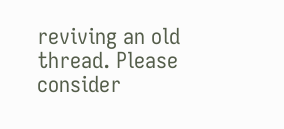reviving an old thread. Please consider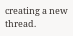creating a new thread.